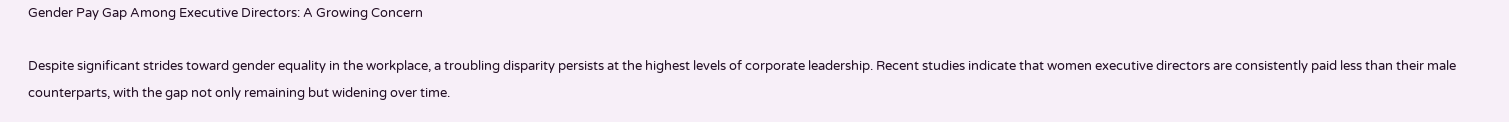Gender Pay Gap Among Executive Directors: A Growing Concern

Despite significant strides toward gender equality in the workplace, a troubling disparity persists at the highest levels of corporate leadership. Recent studies indicate that women executive directors are consistently paid less than their male counterparts, with the gap not only remaining but widening over time.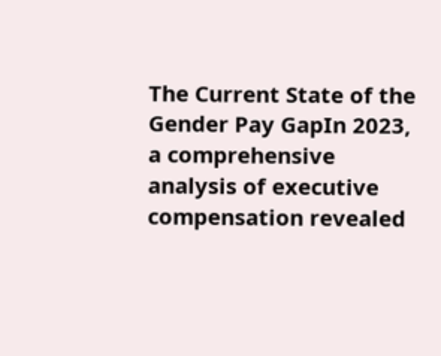The Current State of the Gender Pay GapIn 2023, a comprehensive analysis of executive compensation revealed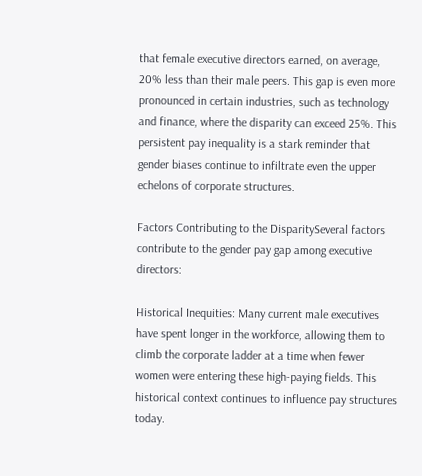that female executive directors earned, on average, 20% less than their male peers. This gap is even more pronounced in certain industries, such as technology and finance, where the disparity can exceed 25%. This persistent pay inequality is a stark reminder that gender biases continue to infiltrate even the upper echelons of corporate structures.

Factors Contributing to the DisparitySeveral factors contribute to the gender pay gap among executive directors:

Historical Inequities: Many current male executives have spent longer in the workforce, allowing them to climb the corporate ladder at a time when fewer women were entering these high-paying fields. This historical context continues to influence pay structures today.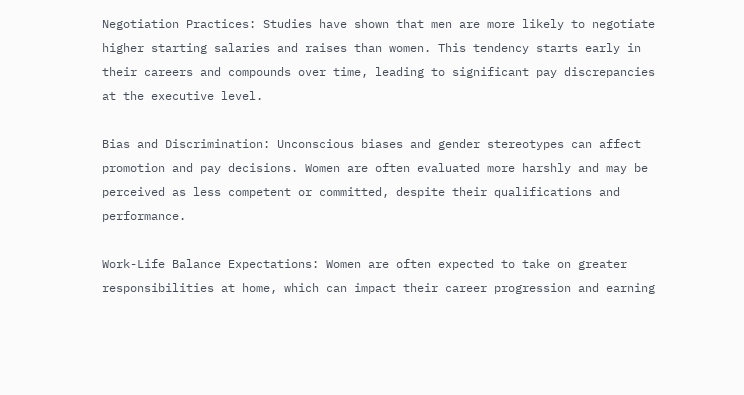Negotiation Practices: Studies have shown that men are more likely to negotiate higher starting salaries and raises than women. This tendency starts early in their careers and compounds over time, leading to significant pay discrepancies at the executive level.

Bias and Discrimination: Unconscious biases and gender stereotypes can affect promotion and pay decisions. Women are often evaluated more harshly and may be perceived as less competent or committed, despite their qualifications and performance.

Work-Life Balance Expectations: Women are often expected to take on greater responsibilities at home, which can impact their career progression and earning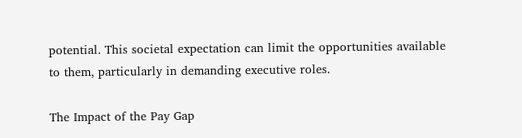potential. This societal expectation can limit the opportunities available to them, particularly in demanding executive roles.

The Impact of the Pay Gap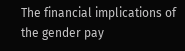The financial implications of the gender pay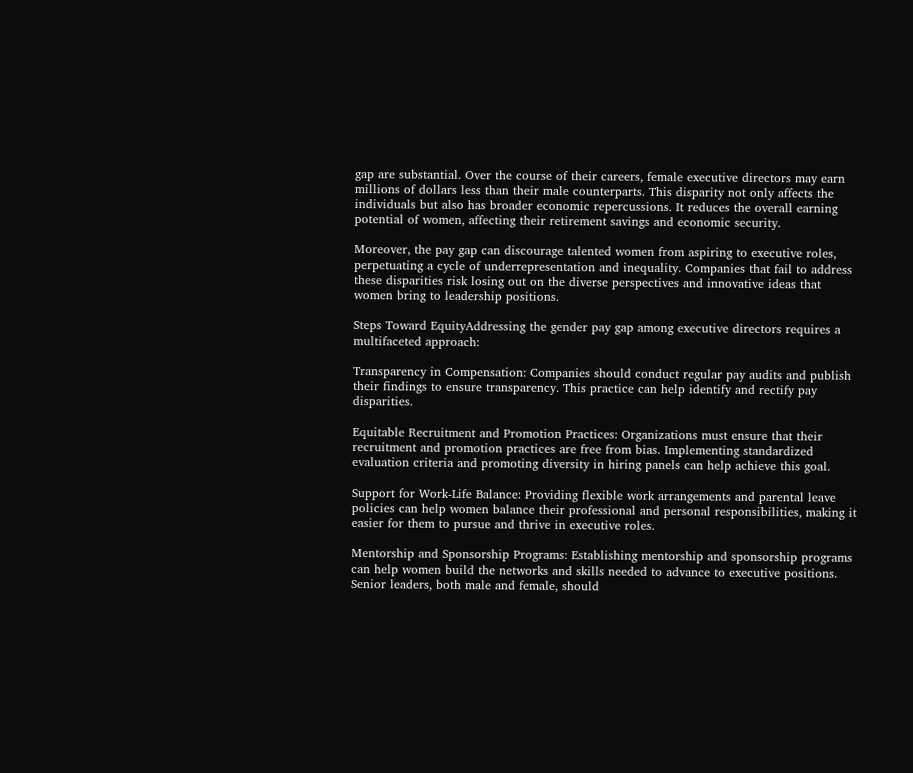gap are substantial. Over the course of their careers, female executive directors may earn millions of dollars less than their male counterparts. This disparity not only affects the individuals but also has broader economic repercussions. It reduces the overall earning potential of women, affecting their retirement savings and economic security.

Moreover, the pay gap can discourage talented women from aspiring to executive roles, perpetuating a cycle of underrepresentation and inequality. Companies that fail to address these disparities risk losing out on the diverse perspectives and innovative ideas that women bring to leadership positions.

Steps Toward EquityAddressing the gender pay gap among executive directors requires a multifaceted approach:

Transparency in Compensation: Companies should conduct regular pay audits and publish their findings to ensure transparency. This practice can help identify and rectify pay disparities.

Equitable Recruitment and Promotion Practices: Organizations must ensure that their recruitment and promotion practices are free from bias. Implementing standardized evaluation criteria and promoting diversity in hiring panels can help achieve this goal.

Support for Work-Life Balance: Providing flexible work arrangements and parental leave policies can help women balance their professional and personal responsibilities, making it easier for them to pursue and thrive in executive roles.

Mentorship and Sponsorship Programs: Establishing mentorship and sponsorship programs can help women build the networks and skills needed to advance to executive positions. Senior leaders, both male and female, should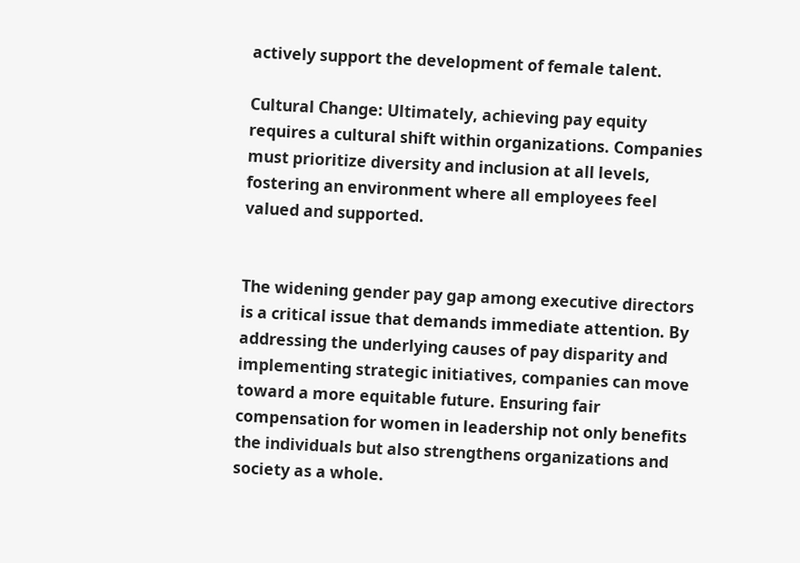actively support the development of female talent.

Cultural Change: Ultimately, achieving pay equity requires a cultural shift within organizations. Companies must prioritize diversity and inclusion at all levels, fostering an environment where all employees feel valued and supported.


The widening gender pay gap among executive directors is a critical issue that demands immediate attention. By addressing the underlying causes of pay disparity and implementing strategic initiatives, companies can move toward a more equitable future. Ensuring fair compensation for women in leadership not only benefits the individuals but also strengthens organizations and society as a whole.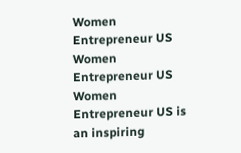Women Entrepreneur US
Women Entrepreneur US
Women Entrepreneur US is an inspiring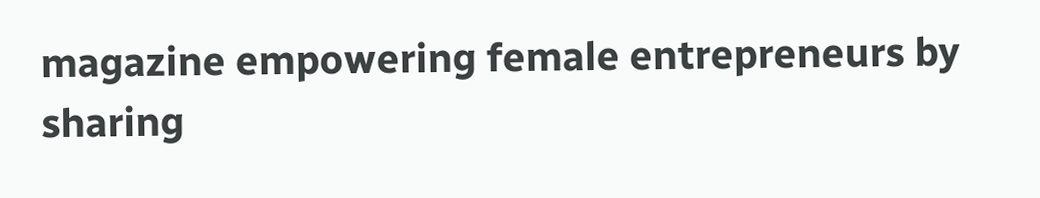magazine empowering female entrepreneurs by sharing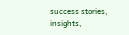success stories, insights,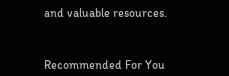and valuable resources.



Recommended For You